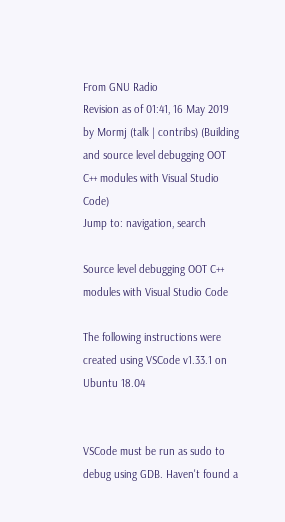From GNU Radio
Revision as of 01:41, 16 May 2019 by Mormj (talk | contribs) (Building and source level debugging OOT C++ modules with Visual Studio Code)
Jump to: navigation, search

Source level debugging OOT C++ modules with Visual Studio Code

The following instructions were created using VSCode v1.33.1 on Ubuntu 18.04


VSCode must be run as sudo to debug using GDB. Haven't found a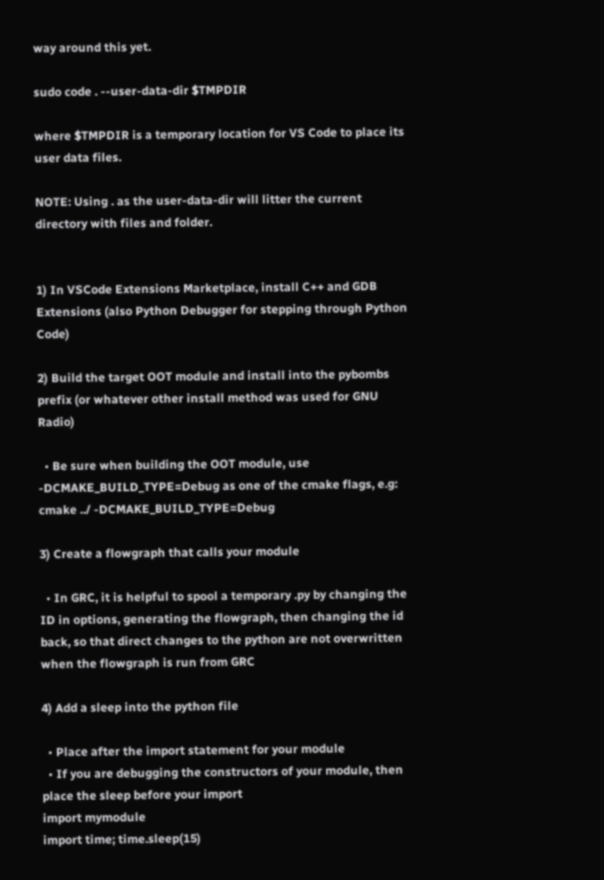way around this yet.

sudo code . --user-data-dir $TMPDIR

where $TMPDIR is a temporary location for VS Code to place its user data files.

NOTE: Using . as the user-data-dir will litter the current directory with files and folder.


1) In VSCode Extensions Marketplace, install C++ and GDB Extensions (also Python Debugger for stepping through Python Code)

2) Build the target OOT module and install into the pybombs prefix (or whatever other install method was used for GNU Radio)

  • Be sure when building the OOT module, use -DCMAKE_BUILD_TYPE=Debug as one of the cmake flags, e.g:
cmake ../ -DCMAKE_BUILD_TYPE=Debug

3) Create a flowgraph that calls your module

  • In GRC, it is helpful to spool a temporary .py by changing the ID in options, generating the flowgraph, then changing the id back, so that direct changes to the python are not overwritten when the flowgraph is run from GRC

4) Add a sleep into the python file

  • Place after the import statement for your module
  • If you are debugging the constructors of your module, then place the sleep before your import
import mymodule
import time; time.sleep(15)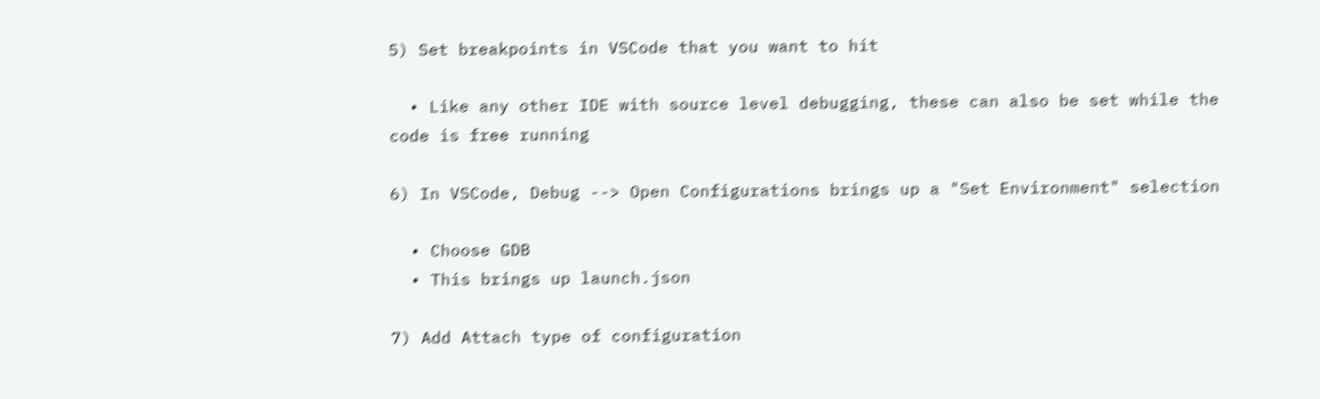5) Set breakpoints in VSCode that you want to hit

  • Like any other IDE with source level debugging, these can also be set while the code is free running

6) In VSCode, Debug --> Open Configurations brings up a "Set Environment" selection

  • Choose GDB
  • This brings up launch.json

7) Add Attach type of configuration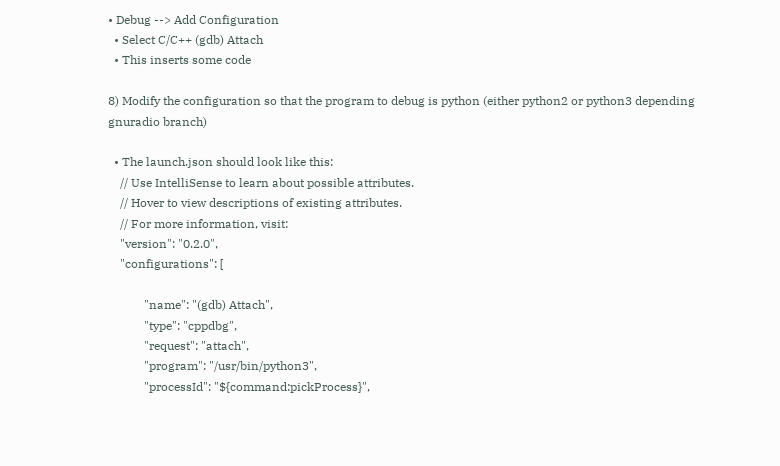• Debug --> Add Configuration
  • Select C/C++ (gdb) Attach
  • This inserts some code

8) Modify the configuration so that the program to debug is python (either python2 or python3 depending gnuradio branch)

  • The launch.json should look like this:
    // Use IntelliSense to learn about possible attributes.
    // Hover to view descriptions of existing attributes.
    // For more information, visit:
    "version": "0.2.0",
    "configurations": [

            "name": "(gdb) Attach",
            "type": "cppdbg",
            "request": "attach",
            "program": "/usr/bin/python3",
            "processId": "${command:pickProcess}",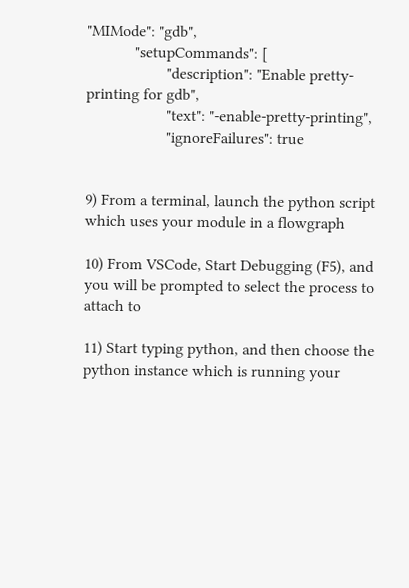"MIMode": "gdb",
            "setupCommands": [
                    "description": "Enable pretty-printing for gdb",
                    "text": "-enable-pretty-printing",
                    "ignoreFailures": true


9) From a terminal, launch the python script which uses your module in a flowgraph

10) From VSCode, Start Debugging (F5), and you will be prompted to select the process to attach to

11) Start typing python, and then choose the python instance which is running your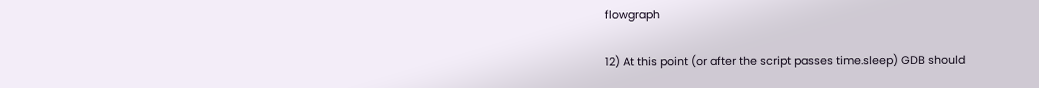flowgraph

12) At this point (or after the script passes time.sleep) GDB should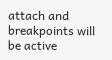attach and breakpoints will be active